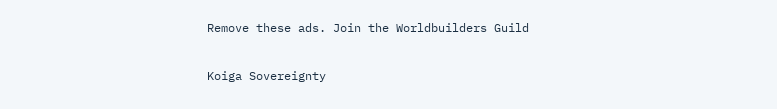Remove these ads. Join the Worldbuilders Guild

Koiga Sovereignty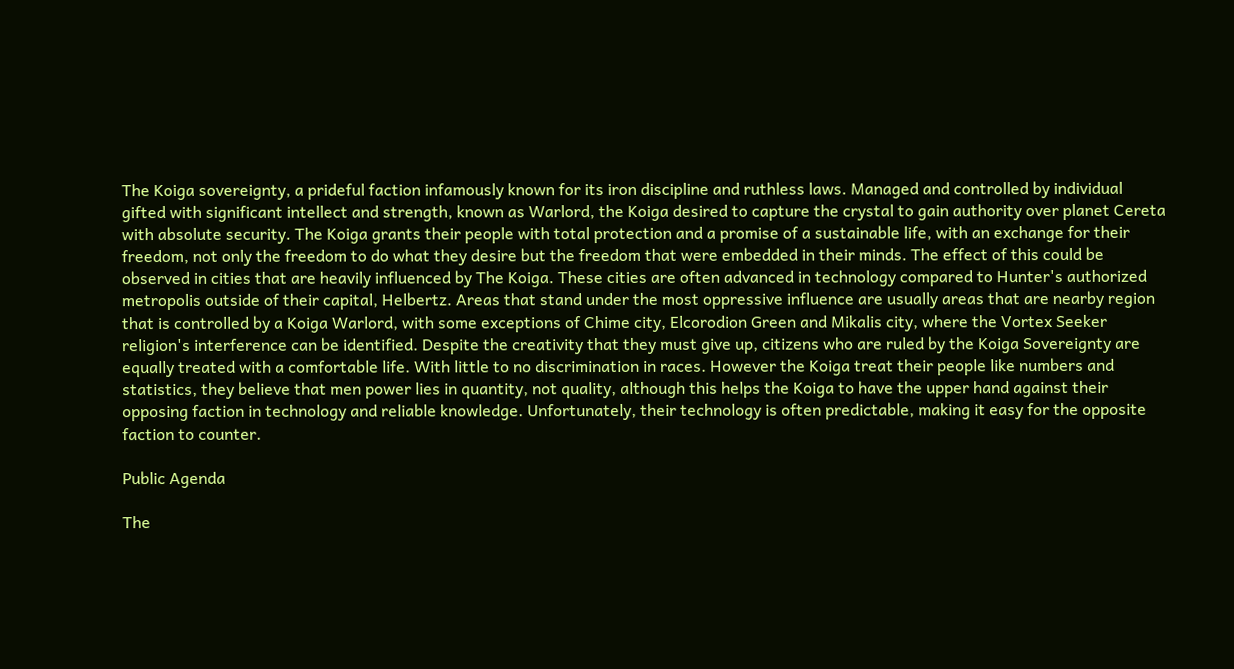The Koiga sovereignty, a prideful faction infamously known for its iron discipline and ruthless laws. Managed and controlled by individual gifted with significant intellect and strength, known as Warlord, the Koiga desired to capture the crystal to gain authority over planet Cereta with absolute security. The Koiga grants their people with total protection and a promise of a sustainable life, with an exchange for their freedom, not only the freedom to do what they desire but the freedom that were embedded in their minds. The effect of this could be observed in cities that are heavily influenced by The Koiga. These cities are often advanced in technology compared to Hunter's authorized metropolis outside of their capital, Helbertz. Areas that stand under the most oppressive influence are usually areas that are nearby region that is controlled by a Koiga Warlord, with some exceptions of Chime city, Elcorodion Green and Mikalis city, where the Vortex Seeker religion's interference can be identified. Despite the creativity that they must give up, citizens who are ruled by the Koiga Sovereignty are equally treated with a comfortable life. With little to no discrimination in races. However the Koiga treat their people like numbers and statistics, they believe that men power lies in quantity, not quality, although this helps the Koiga to have the upper hand against their opposing faction in technology and reliable knowledge. Unfortunately, their technology is often predictable, making it easy for the opposite faction to counter.

Public Agenda

The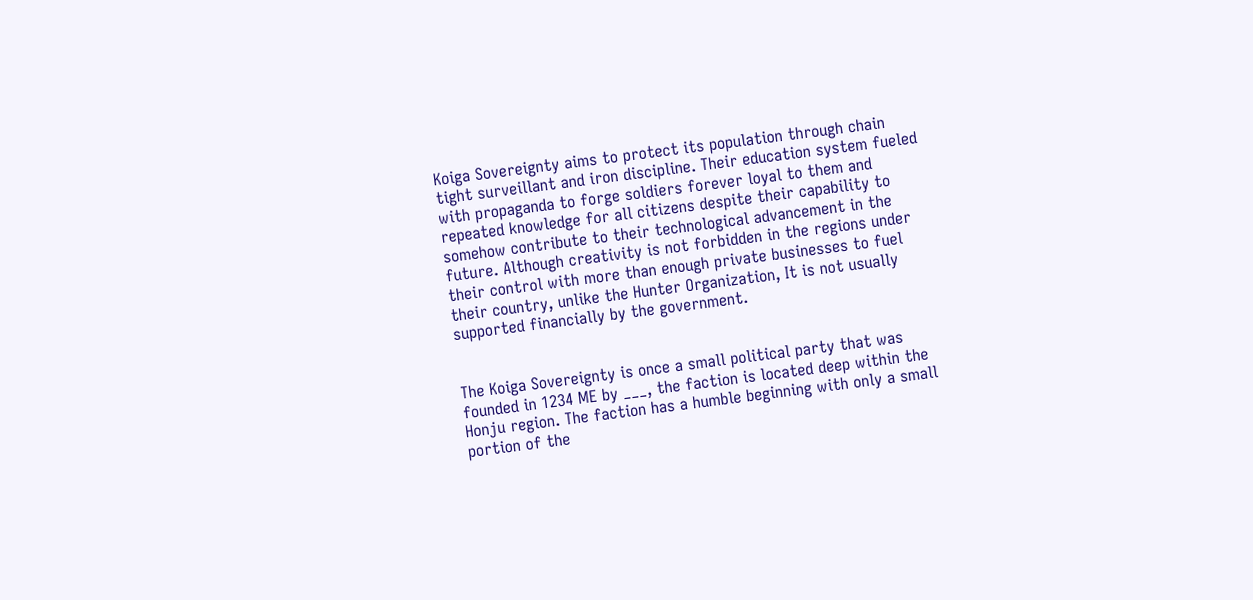Koiga Sovereignty aims to protect its population through chain tight surveillant and iron discipline. Their education system fueled with propaganda to forge soldiers forever loyal to them and repeated knowledge for all citizens despite their capability to somehow contribute to their technological advancement in the future. Although creativity is not forbidden in the regions under their control with more than enough private businesses to fuel their country, unlike the Hunter Organization, It is not usually supported financially by the government.


The Koiga Sovereignty is once a small political party that was founded in 1234 ME by ___, the faction is located deep within the Honju region. The faction has a humble beginning with only a small portion of the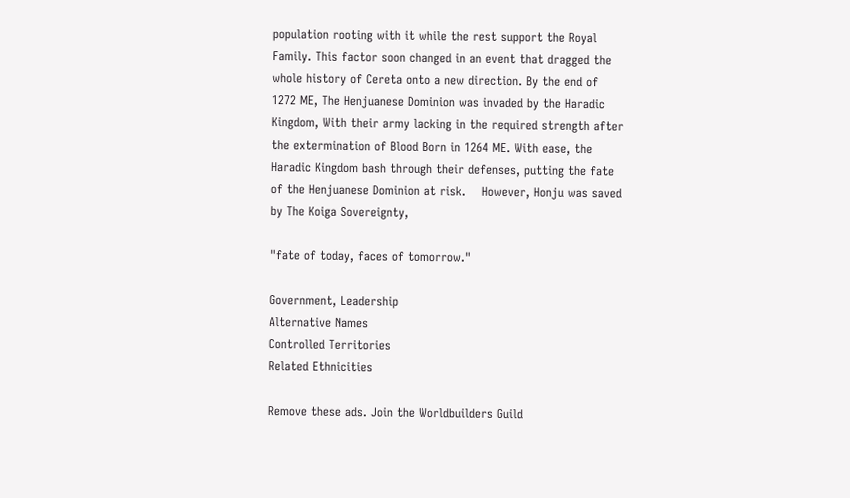population rooting with it while the rest support the Royal Family. This factor soon changed in an event that dragged the whole history of Cereta onto a new direction. By the end of 1272 ME, The Henjuanese Dominion was invaded by the Haradic Kingdom, With their army lacking in the required strength after the extermination of Blood Born in 1264 ME. With ease, the Haradic Kingdom bash through their defenses, putting the fate of the Henjuanese Dominion at risk.    However, Honju was saved by The Koiga Sovereignty,

"fate of today, faces of tomorrow."

Government, Leadership
Alternative Names
Controlled Territories
Related Ethnicities

Remove these ads. Join the Worldbuilders Guild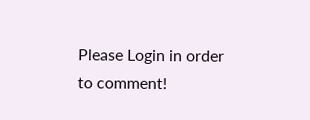Please Login in order to comment!